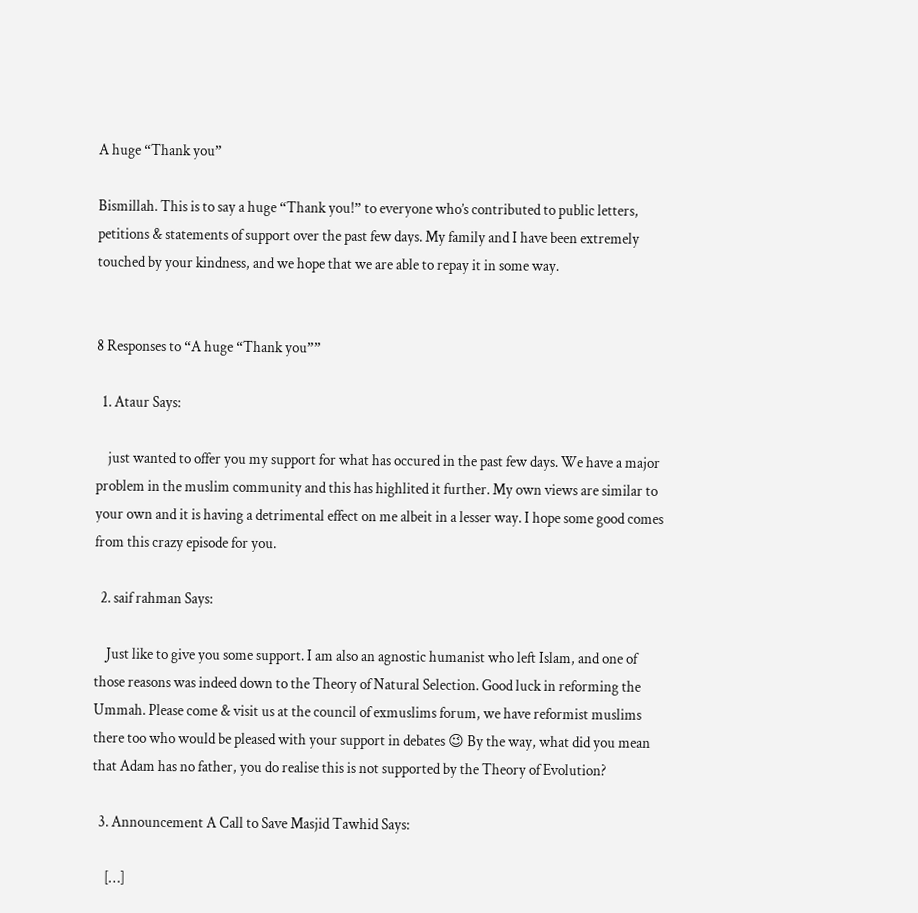A huge “Thank you”

Bismillah. This is to say a huge “Thank you!” to everyone who’s contributed to public letters, petitions & statements of support over the past few days. My family and I have been extremely touched by your kindness, and we hope that we are able to repay it in some way.


8 Responses to “A huge “Thank you””

  1. Ataur Says:

    just wanted to offer you my support for what has occured in the past few days. We have a major problem in the muslim community and this has highlited it further. My own views are similar to your own and it is having a detrimental effect on me albeit in a lesser way. I hope some good comes from this crazy episode for you.

  2. saif rahman Says:

    Just like to give you some support. I am also an agnostic humanist who left Islam, and one of those reasons was indeed down to the Theory of Natural Selection. Good luck in reforming the Ummah. Please come & visit us at the council of exmuslims forum, we have reformist muslims there too who would be pleased with your support in debates 😉 By the way, what did you mean that Adam has no father, you do realise this is not supported by the Theory of Evolution?

  3. Announcement A Call to Save Masjid Tawhid Says:

    […]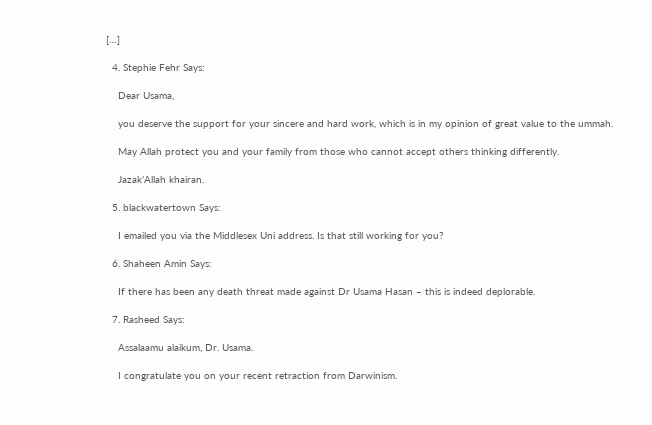[…]

  4. Stephie Fehr Says:

    Dear Usama,

    you deserve the support for your sincere and hard work, which is in my opinion of great value to the ummah.

    May Allah protect you and your family from those who cannot accept others thinking differently.

    Jazak’Allah khairan.

  5. blackwatertown Says:

    I emailed you via the Middlesex Uni address. Is that still working for you?

  6. Shaheen Amin Says:

    If there has been any death threat made against Dr Usama Hasan – this is indeed deplorable.

  7. Rasheed Says:

    Assalaamu alaikum, Dr. Usama.

    I congratulate you on your recent retraction from Darwinism.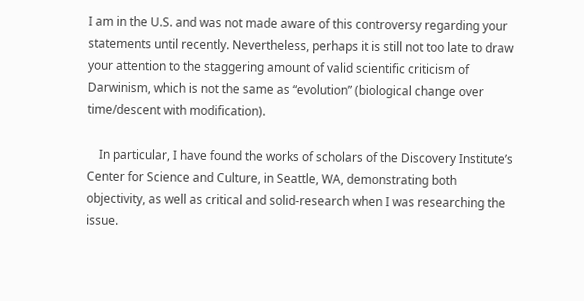I am in the U.S. and was not made aware of this controversy regarding your statements until recently. Nevertheless, perhaps it is still not too late to draw your attention to the staggering amount of valid scientific criticism of Darwinism, which is not the same as “evolution” (biological change over time/descent with modification).

    In particular, I have found the works of scholars of the Discovery Institute’s Center for Science and Culture, in Seattle, WA, demonstrating both objectivity, as well as critical and solid-research when I was researching the issue.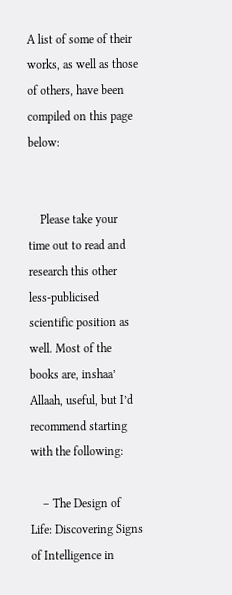A list of some of their works, as well as those of others, have been compiled on this page below:


    Please take your time out to read and research this other less-publicised scientific position as well. Most of the books are, inshaa’ Allaah, useful, but I’d recommend starting with the following:

    – The Design of Life: Discovering Signs of Intelligence in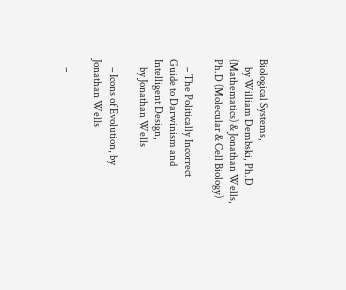Biological Systems,
    by William Dembski, Ph.D (Mathematics) & Jonathan Wells, Ph.D (Molecular & Cell Biology)

    – The Politically Incorrect Guide to Darwinism and Intelligent Design,
    by Jonathan Wells

    – Icons of Evolution, by Jonathan Wells

    –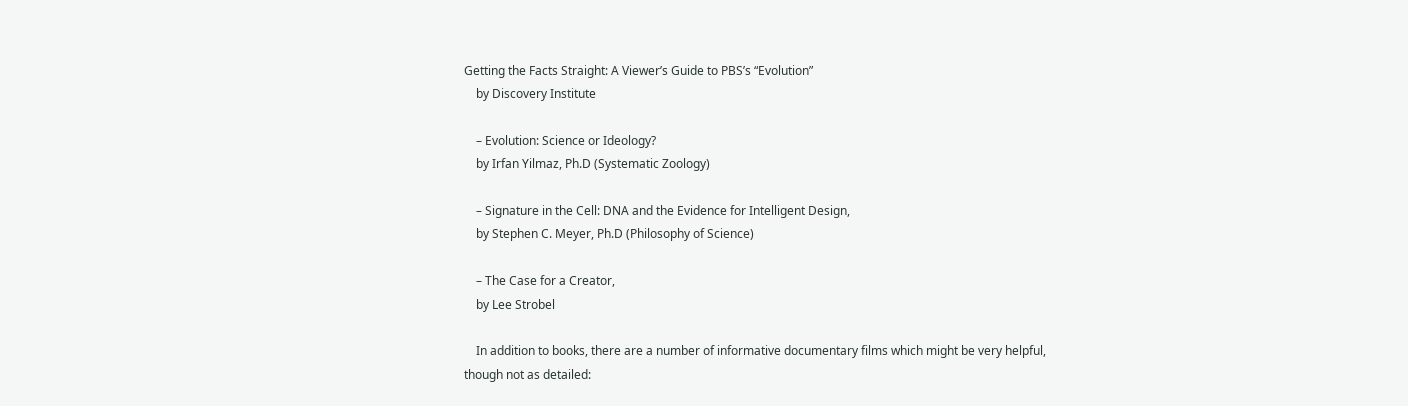Getting the Facts Straight: A Viewer’s Guide to PBS’s “Evolution”
    by Discovery Institute

    – Evolution: Science or Ideology?
    by Irfan Yilmaz, Ph.D (Systematic Zoology)

    – Signature in the Cell: DNA and the Evidence for Intelligent Design,
    by Stephen C. Meyer, Ph.D (Philosophy of Science)

    – The Case for a Creator,
    by Lee Strobel

    In addition to books, there are a number of informative documentary films which might be very helpful, though not as detailed: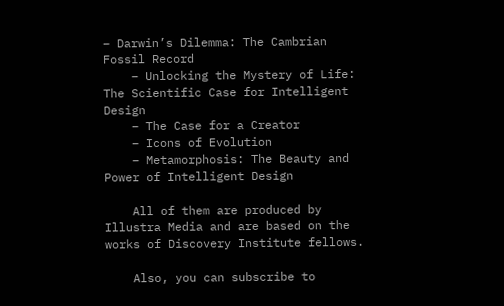– Darwin’s Dilemma: The Cambrian Fossil Record
    – Unlocking the Mystery of Life: The Scientific Case for Intelligent Design
    – The Case for a Creator
    – Icons of Evolution
    – Metamorphosis: The Beauty and Power of Intelligent Design

    All of them are produced by Illustra Media and are based on the works of Discovery Institute fellows.

    Also, you can subscribe to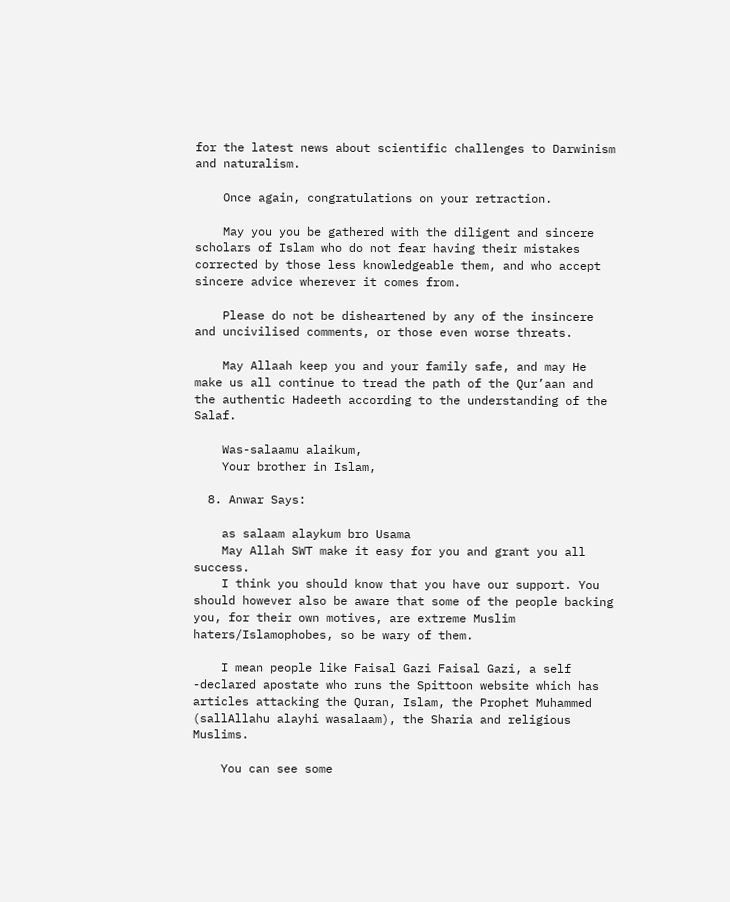for the latest news about scientific challenges to Darwinism and naturalism.

    Once again, congratulations on your retraction.

    May you you be gathered with the diligent and sincere scholars of Islam who do not fear having their mistakes corrected by those less knowledgeable them, and who accept sincere advice wherever it comes from.

    Please do not be disheartened by any of the insincere and uncivilised comments, or those even worse threats.

    May Allaah keep you and your family safe, and may He make us all continue to tread the path of the Qur’aan and the authentic Hadeeth according to the understanding of the Salaf.

    Was-salaamu alaikum,
    Your brother in Islam,

  8. Anwar Says:

    as salaam alaykum bro Usama
    May Allah SWT make it easy for you and grant you all success.
    I think you should know that you have our support. You should however also be aware that some of the people backing you, for their own motives, are extreme Muslim haters/Islamophobes, so be wary of them.

    I mean people like Faisal Gazi Faisal Gazi, a self -declared apostate who runs the Spittoon website which has articles attacking the Quran, Islam, the Prophet Muhammed (sallAllahu alayhi wasalaam), the Sharia and religious Muslims.

    You can see some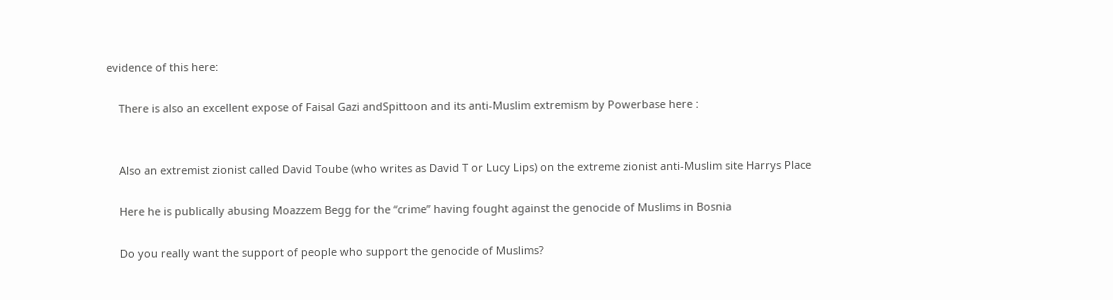evidence of this here:

    There is also an excellent expose of Faisal Gazi andSpittoon and its anti-Muslim extremism by Powerbase here :


    Also an extremist zionist called David Toube (who writes as David T or Lucy Lips) on the extreme zionist anti-Muslim site Harrys Place

    Here he is publically abusing Moazzem Begg for the “crime” having fought against the genocide of Muslims in Bosnia

    Do you really want the support of people who support the genocide of Muslims?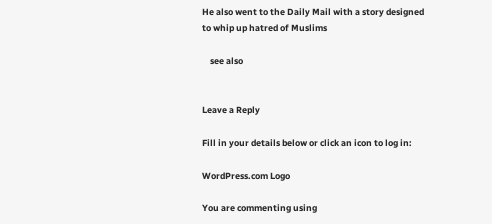He also went to the Daily Mail with a story designed to whip up hatred of Muslims

    see also


Leave a Reply

Fill in your details below or click an icon to log in:

WordPress.com Logo

You are commenting using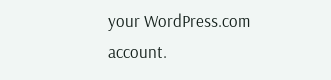your WordPress.com account.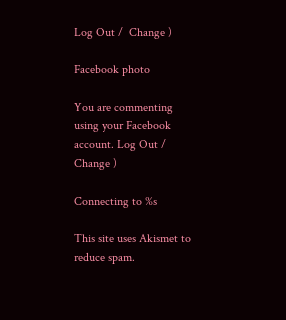Log Out /  Change )

Facebook photo

You are commenting using your Facebook account. Log Out /  Change )

Connecting to %s

This site uses Akismet to reduce spam.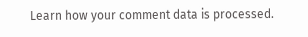Learn how your comment data is processed.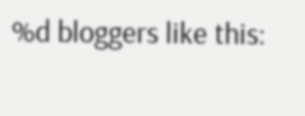%d bloggers like this: